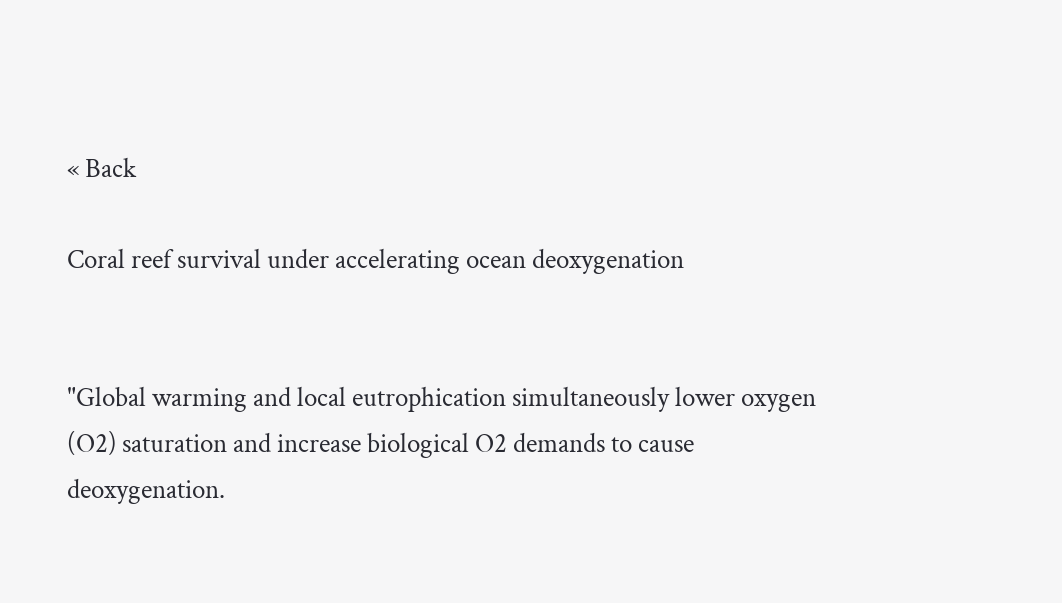« Back

Coral reef survival under accelerating ocean deoxygenation


"Global warming and local eutrophication simultaneously lower oxygen (O2) saturation and increase biological O2 demands to cause deoxygenation.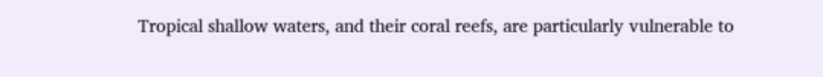Tropical shallow waters, and their coral reefs, are particularly vulnerable to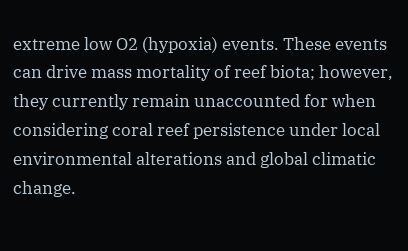extreme low O2 (hypoxia) events. These events can drive mass mortality of reef biota; however, they currently remain unaccounted for when considering coral reef persistence under local environmental alterations and global climatic change.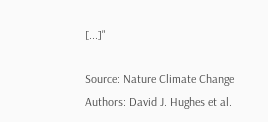[...]"

Source: Nature Climate Change
Authors: David J. Hughes et al.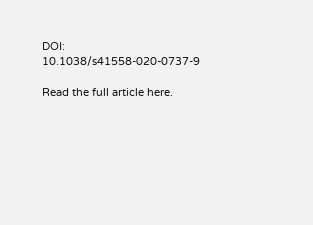DOI: 10.1038/s41558-020-0737-9

Read the full article here.